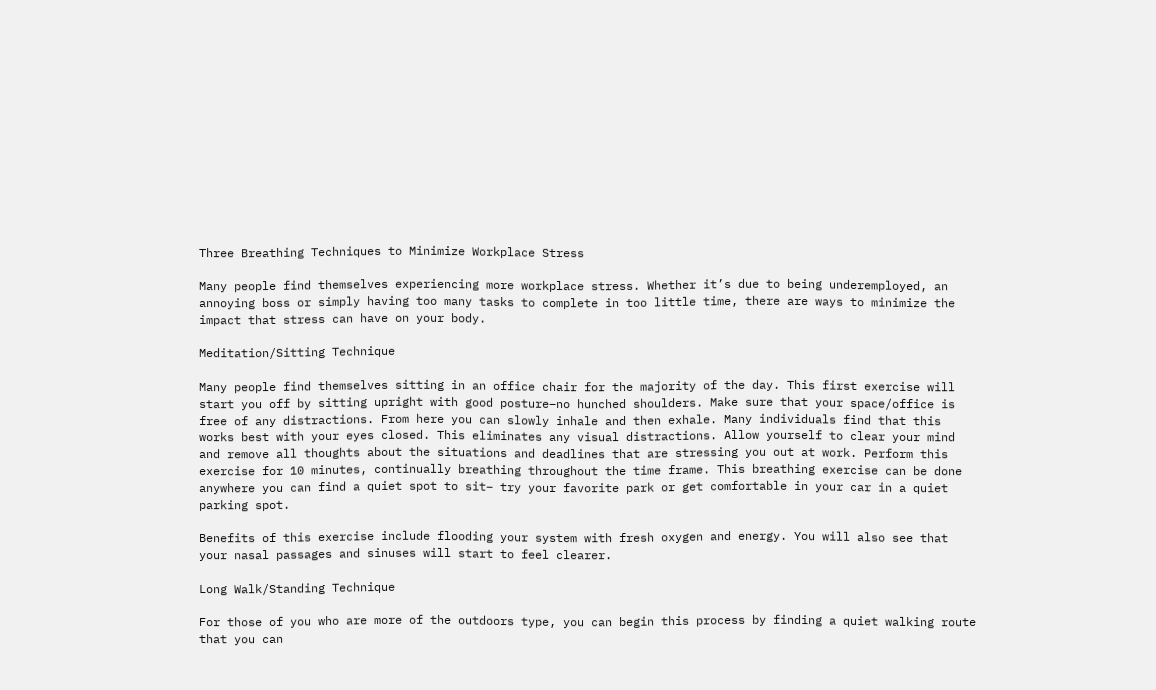Three Breathing Techniques to Minimize Workplace Stress

Many people find themselves experiencing more workplace stress. Whether it’s due to being underemployed, an annoying boss or simply having too many tasks to complete in too little time, there are ways to minimize the impact that stress can have on your body.

Meditation/Sitting Technique

Many people find themselves sitting in an office chair for the majority of the day. This first exercise will start you off by sitting upright with good posture–no hunched shoulders. Make sure that your space/office is free of any distractions. From here you can slowly inhale and then exhale. Many individuals find that this works best with your eyes closed. This eliminates any visual distractions. Allow yourself to clear your mind and remove all thoughts about the situations and deadlines that are stressing you out at work. Perform this exercise for 10 minutes, continually breathing throughout the time frame. This breathing exercise can be done anywhere you can find a quiet spot to sit– try your favorite park or get comfortable in your car in a quiet parking spot.

Benefits of this exercise include flooding your system with fresh oxygen and energy. You will also see that your nasal passages and sinuses will start to feel clearer.

Long Walk/Standing Technique

For those of you who are more of the outdoors type, you can begin this process by finding a quiet walking route that you can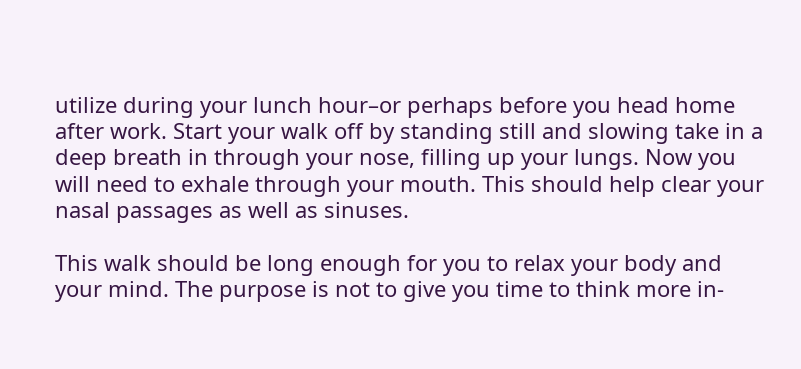utilize during your lunch hour–or perhaps before you head home after work. Start your walk off by standing still and slowing take in a deep breath in through your nose, filling up your lungs. Now you will need to exhale through your mouth. This should help clear your nasal passages as well as sinuses.

This walk should be long enough for you to relax your body and your mind. The purpose is not to give you time to think more in-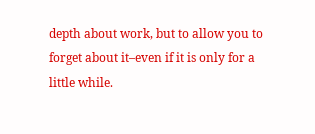depth about work, but to allow you to forget about it–even if it is only for a little while.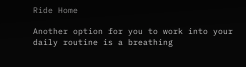Ride Home

Another option for you to work into your daily routine is a breathing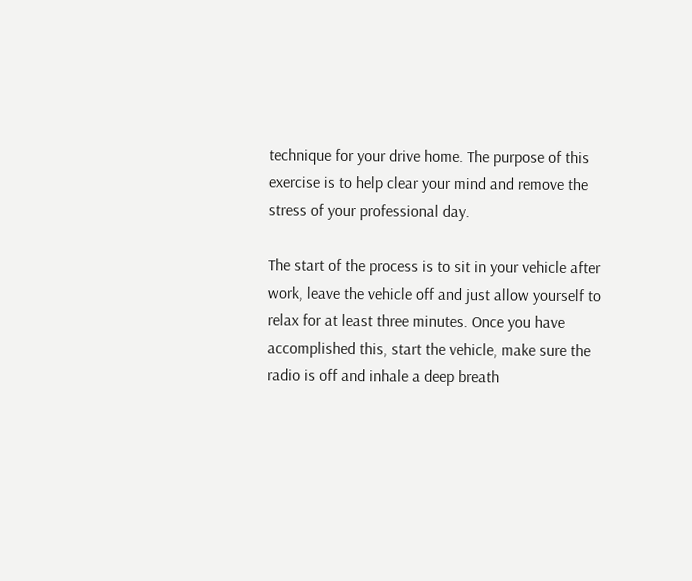technique for your drive home. The purpose of this exercise is to help clear your mind and remove the stress of your professional day.

The start of the process is to sit in your vehicle after work, leave the vehicle off and just allow yourself to relax for at least three minutes. Once you have accomplished this, start the vehicle, make sure the radio is off and inhale a deep breath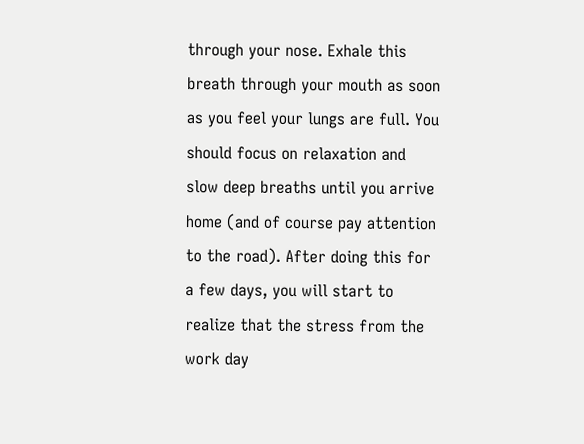through your nose. Exhale this breath through your mouth as soon as you feel your lungs are full. You should focus on relaxation and slow deep breaths until you arrive home (and of course pay attention to the road). After doing this for a few days, you will start to realize that the stress from the work day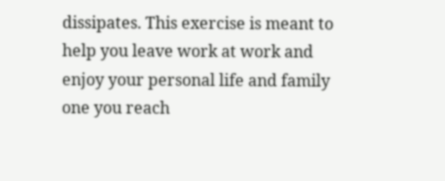dissipates. This exercise is meant to help you leave work at work and enjoy your personal life and family one you reach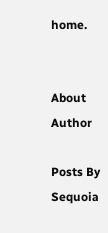home.


About Author

Posts By Sequoia